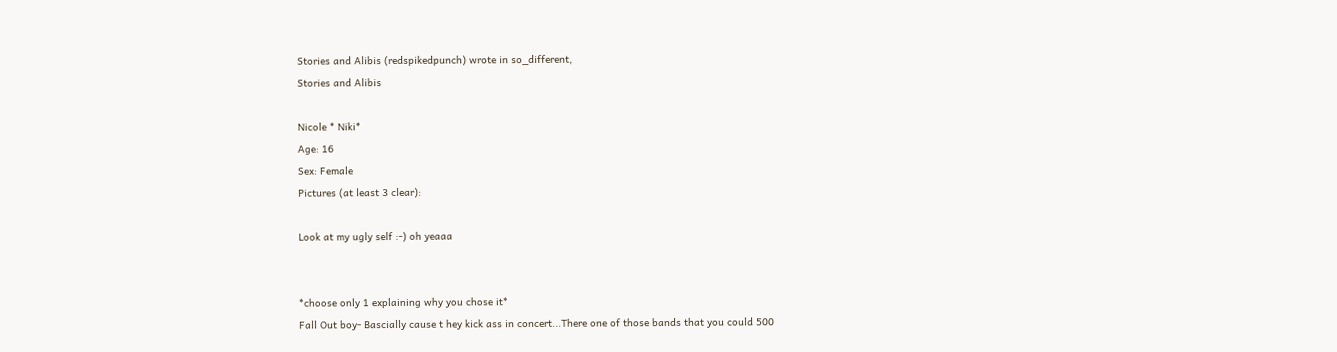Stories and Alibis (redspikedpunch) wrote in so_different,
Stories and Alibis

Nicole * Niki*
Age: 16
Sex: Female
Pictures (at least 3 clear):

Look at my ugly self :-) oh yeaaa


*choose only 1 explaining why you chose it*
Fall Out boy- Bascially cause t hey kick ass in concert...There one of those bands that you could 500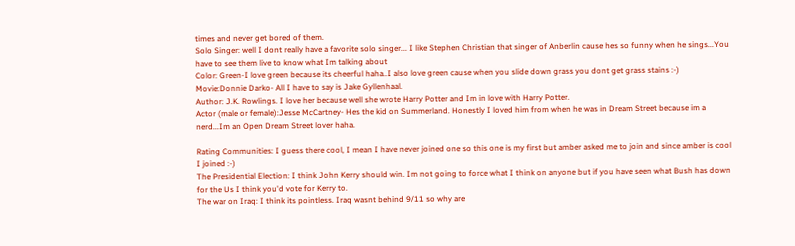times and never get bored of them.
Solo Singer: well I dont really have a favorite solo singer... I like Stephen Christian that singer of Anberlin cause hes so funny when he sings...You have to see them live to know what Im talking about
Color: Green-I love green because its cheerful haha..I also love green cause when you slide down grass you dont get grass stains :-)
Movie:Donnie Darko- All I have to say is Jake Gyllenhaal.
Author: J.K. Rowlings. I love her because well she wrote Harry Potter and Im in love with Harry Potter.
Actor (male or female):Jesse McCartney- Hes the kid on Summerland. Honestly I loved him from when he was in Dream Street because im a nerd...Im an Open Dream Street lover haha.

Rating Communities: I guess there cool, I mean I have never joined one so this one is my first but amber asked me to join and since amber is cool I joined :-)
The Presidential Election: I think John Kerry should win. Im not going to force what I think on anyone but if you have seen what Bush has down for the Us I think you'd vote for Kerry to.
The war on Iraq: I think its pointless. Iraq wasnt behind 9/11 so why are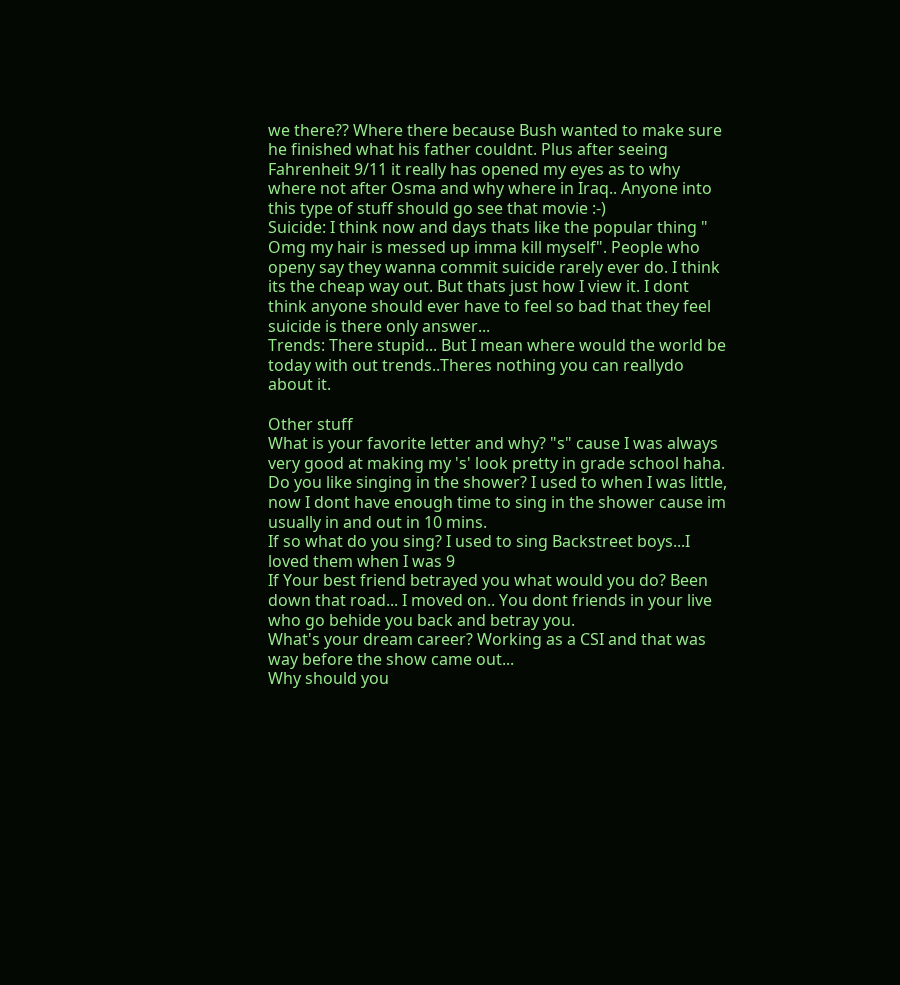we there?? Where there because Bush wanted to make sure he finished what his father couldnt. Plus after seeing Fahrenheit 9/11 it really has opened my eyes as to why where not after Osma and why where in Iraq.. Anyone into this type of stuff should go see that movie :-)
Suicide: I think now and days thats like the popular thing " Omg my hair is messed up imma kill myself". People who openy say they wanna commit suicide rarely ever do. I think its the cheap way out. But thats just how I view it. I dont think anyone should ever have to feel so bad that they feel suicide is there only answer...
Trends: There stupid... But I mean where would the world be today with out trends..Theres nothing you can reallydo about it.

Other stuff
What is your favorite letter and why? "s" cause I was always very good at making my 's' look pretty in grade school haha.
Do you like singing in the shower? I used to when I was little, now I dont have enough time to sing in the shower cause im usually in and out in 10 mins.
If so what do you sing? I used to sing Backstreet boys...I loved them when I was 9
If Your best friend betrayed you what would you do? Been down that road... I moved on.. You dont friends in your live who go behide you back and betray you.
What's your dream career? Working as a CSI and that was way before the show came out...
Why should you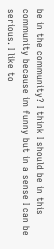be in the community? I think I should be in this community because im funny but in a sense I can be serious. I like to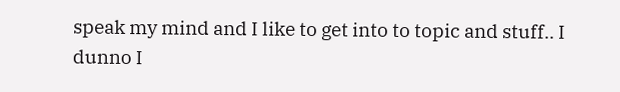speak my mind and I like to get into to topic and stuff.. I dunno I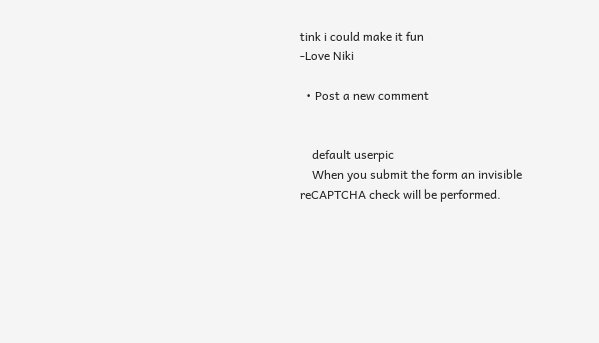tink i could make it fun
-Love Niki

  • Post a new comment


    default userpic
    When you submit the form an invisible reCAPTCHA check will be performed.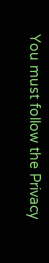You must follow the Privacy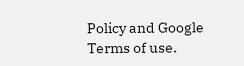Policy and Google Terms of use.